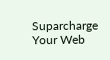Suparcharge Your Web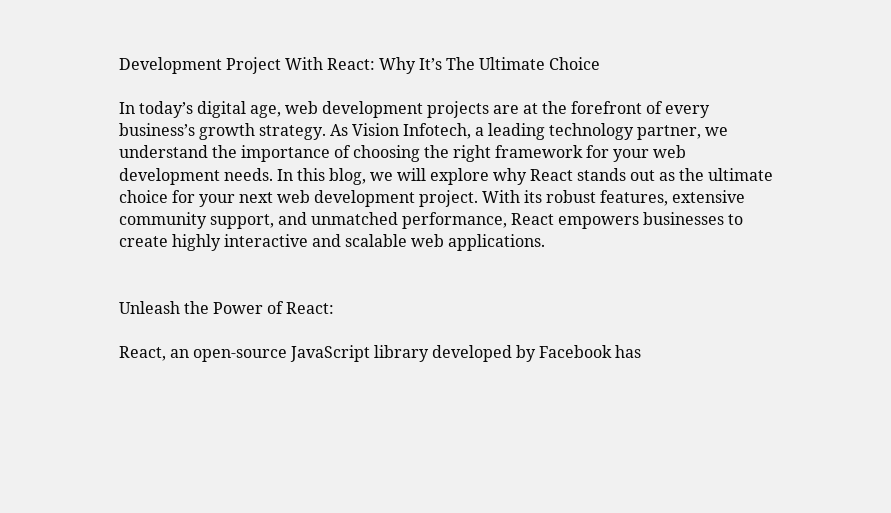Development Project With React: Why It’s The Ultimate Choice

In today’s digital age, web development projects are at the forefront of every business’s growth strategy. As Vision Infotech, a leading technology partner, we understand the importance of choosing the right framework for your web development needs. In this blog, we will explore why React stands out as the ultimate choice for your next web development project. With its robust features, extensive community support, and unmatched performance, React empowers businesses to create highly interactive and scalable web applications.


Unleash the Power of React:

React, an open-source JavaScript library developed by Facebook has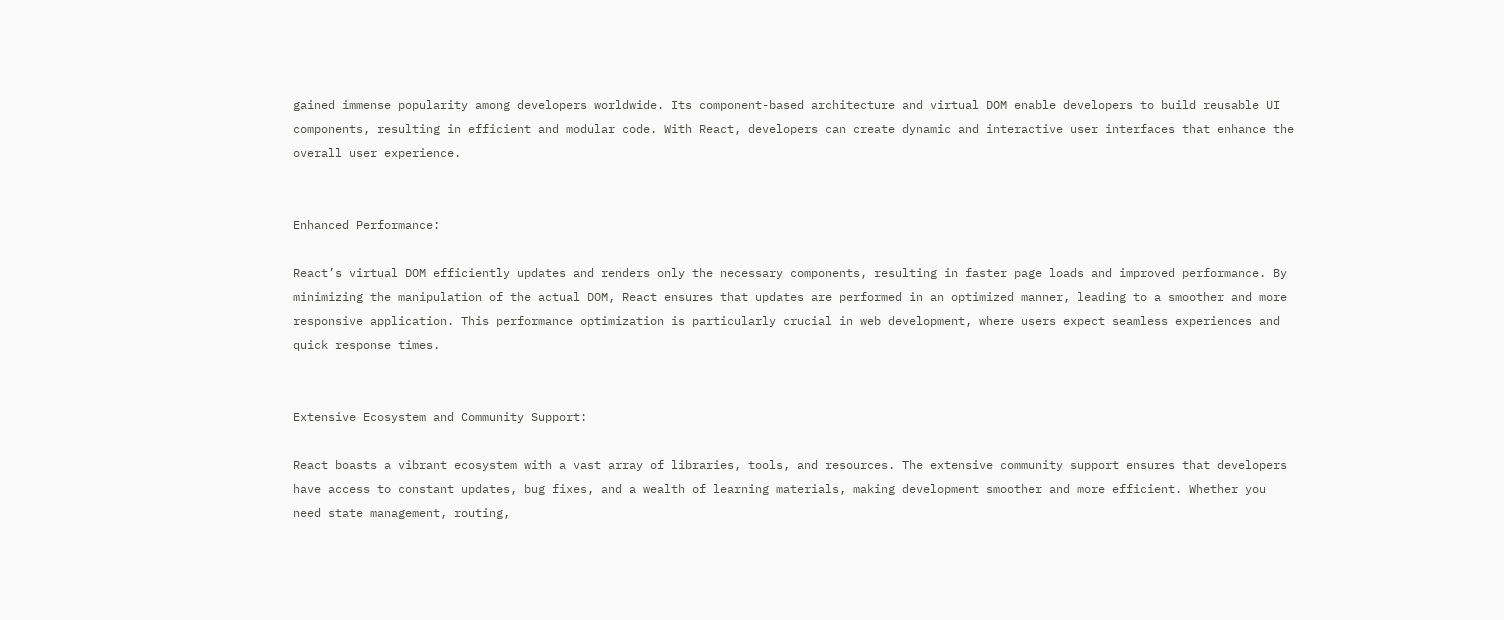gained immense popularity among developers worldwide. Its component-based architecture and virtual DOM enable developers to build reusable UI components, resulting in efficient and modular code. With React, developers can create dynamic and interactive user interfaces that enhance the overall user experience.


Enhanced Performance:

React’s virtual DOM efficiently updates and renders only the necessary components, resulting in faster page loads and improved performance. By minimizing the manipulation of the actual DOM, React ensures that updates are performed in an optimized manner, leading to a smoother and more responsive application. This performance optimization is particularly crucial in web development, where users expect seamless experiences and quick response times.


Extensive Ecosystem and Community Support:

React boasts a vibrant ecosystem with a vast array of libraries, tools, and resources. The extensive community support ensures that developers have access to constant updates, bug fixes, and a wealth of learning materials, making development smoother and more efficient. Whether you need state management, routing,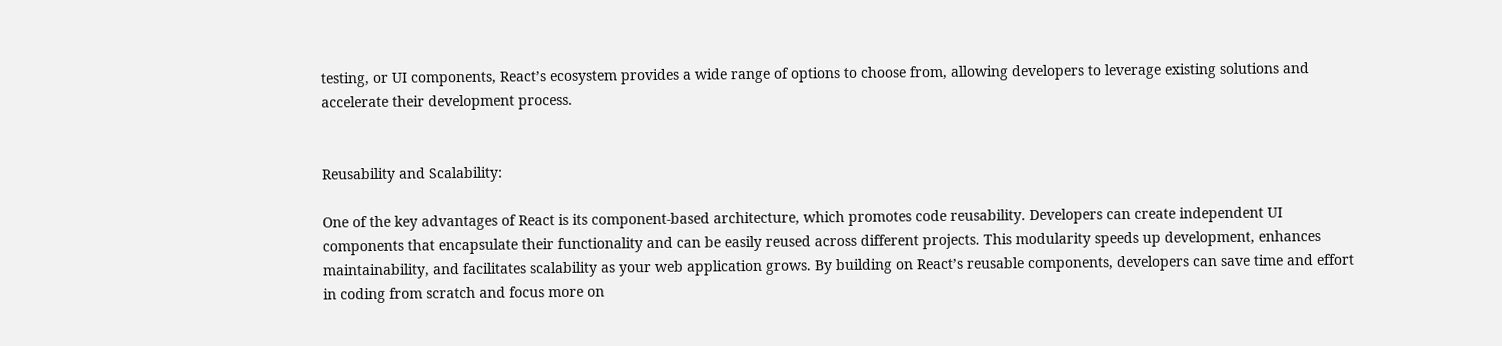testing, or UI components, React’s ecosystem provides a wide range of options to choose from, allowing developers to leverage existing solutions and accelerate their development process.


Reusability and Scalability:

One of the key advantages of React is its component-based architecture, which promotes code reusability. Developers can create independent UI components that encapsulate their functionality and can be easily reused across different projects. This modularity speeds up development, enhances maintainability, and facilitates scalability as your web application grows. By building on React’s reusable components, developers can save time and effort in coding from scratch and focus more on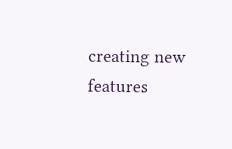creating new features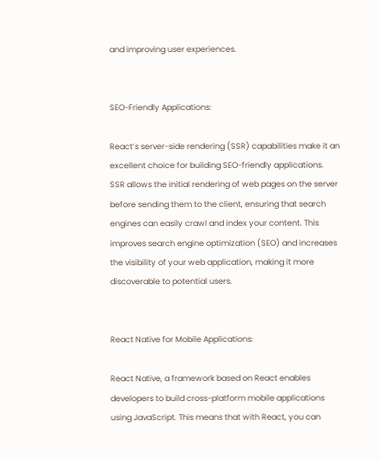and improving user experiences.


SEO-Friendly Applications:

React’s server-side rendering (SSR) capabilities make it an excellent choice for building SEO-friendly applications. SSR allows the initial rendering of web pages on the server before sending them to the client, ensuring that search engines can easily crawl and index your content. This improves search engine optimization (SEO) and increases the visibility of your web application, making it more discoverable to potential users.


React Native for Mobile Applications:

React Native, a framework based on React enables developers to build cross-platform mobile applications using JavaScript. This means that with React, you can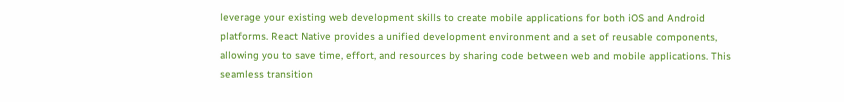leverage your existing web development skills to create mobile applications for both iOS and Android platforms. React Native provides a unified development environment and a set of reusable components, allowing you to save time, effort, and resources by sharing code between web and mobile applications. This seamless transition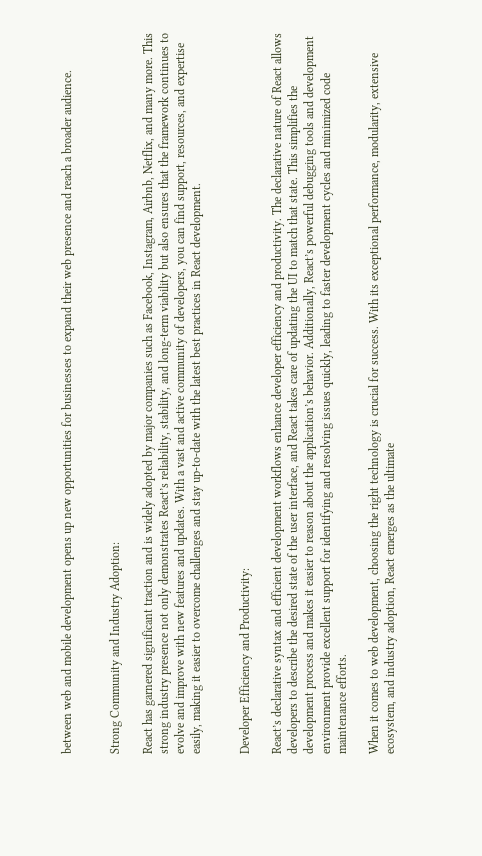between web and mobile development opens up new opportunities for businesses to expand their web presence and reach a broader audience.


Strong Community and Industry Adoption:

React has garnered significant traction and is widely adopted by major companies such as Facebook, Instagram, Airbnb, Netflix, and many more. This strong industry presence not only demonstrates React’s reliability, stability, and long-term viability but also ensures that the framework continues to evolve and improve with new features and updates. With a vast and active community of developers, you can find support, resources, and expertise easily, making it easier to overcome challenges and stay up-to-date with the latest best practices in React development.


Developer Efficiency and Productivity:

React’s declarative syntax and efficient development workflows enhance developer efficiency and productivity. The declarative nature of React allows developers to describe the desired state of the user interface, and React takes care of updating the UI to match that state. This simplifies the development process and makes it easier to reason about the application’s behavior. Additionally, React’s powerful debugging tools and development environment provide excellent support for identifying and resolving issues quickly, leading to faster development cycles and minimized code maintenance efforts.

When it comes to web development, choosing the right technology is crucial for success. With its exceptional performance, modularity, extensive ecosystem, and industry adoption, React emerges as the ultimate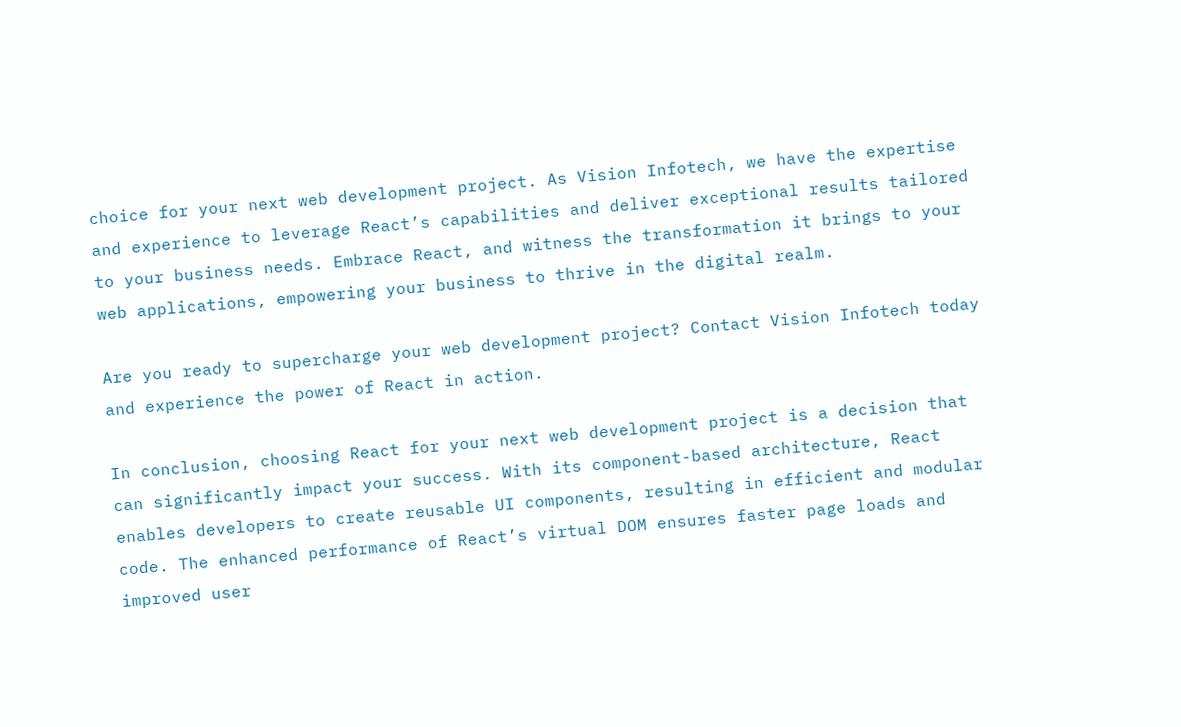choice for your next web development project. As Vision Infotech, we have the expertise and experience to leverage React’s capabilities and deliver exceptional results tailored to your business needs. Embrace React, and witness the transformation it brings to your web applications, empowering your business to thrive in the digital realm.

Are you ready to supercharge your web development project? Contact Vision Infotech today and experience the power of React in action.

In conclusion, choosing React for your next web development project is a decision that can significantly impact your success. With its component-based architecture, React enables developers to create reusable UI components, resulting in efficient and modular code. The enhanced performance of React’s virtual DOM ensures faster page loads and improved user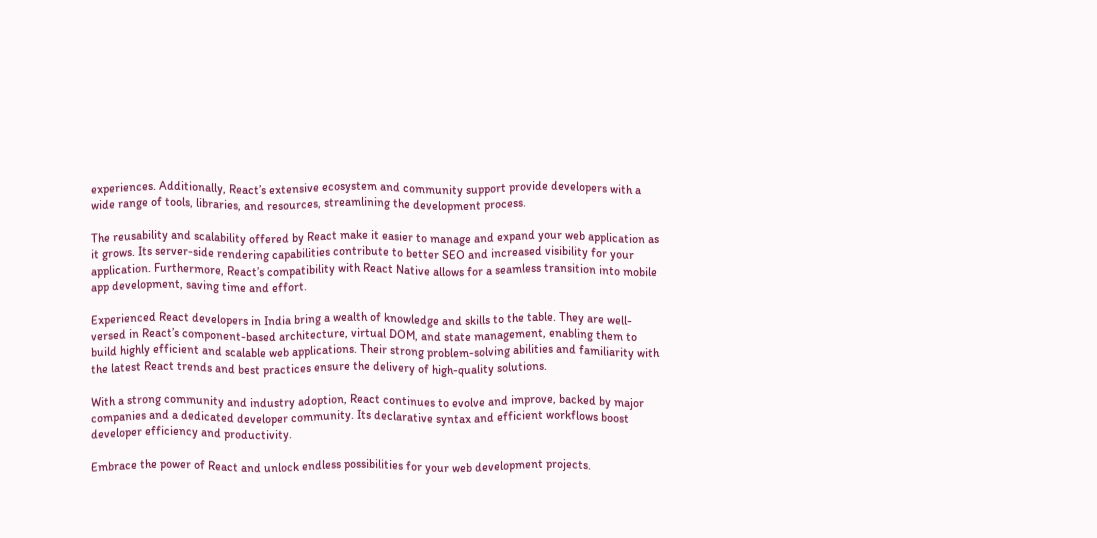experiences. Additionally, React’s extensive ecosystem and community support provide developers with a wide range of tools, libraries, and resources, streamlining the development process.

The reusability and scalability offered by React make it easier to manage and expand your web application as it grows. Its server-side rendering capabilities contribute to better SEO and increased visibility for your application. Furthermore, React’s compatibility with React Native allows for a seamless transition into mobile app development, saving time and effort.

Experienced React developers in India bring a wealth of knowledge and skills to the table. They are well-versed in React’s component-based architecture, virtual DOM, and state management, enabling them to build highly efficient and scalable web applications. Their strong problem-solving abilities and familiarity with the latest React trends and best practices ensure the delivery of high-quality solutions.

With a strong community and industry adoption, React continues to evolve and improve, backed by major companies and a dedicated developer community. Its declarative syntax and efficient workflows boost developer efficiency and productivity.

Embrace the power of React and unlock endless possibilities for your web development projects.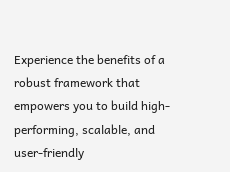Experience the benefits of a robust framework that empowers you to build high-performing, scalable, and user-friendly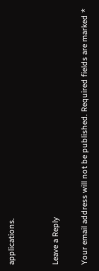applications.


Leave a Reply

Your email address will not be published. Required fields are marked *